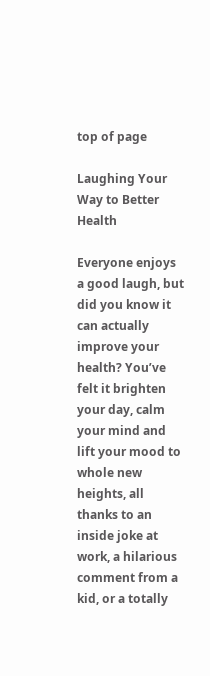top of page

Laughing Your Way to Better Health

Everyone enjoys a good laugh, but did you know it can actually improve your health? You’ve felt it brighten your day, calm your mind and lift your mood to whole new heights, all thanks to an inside joke at work, a hilarious comment from a kid, or a totally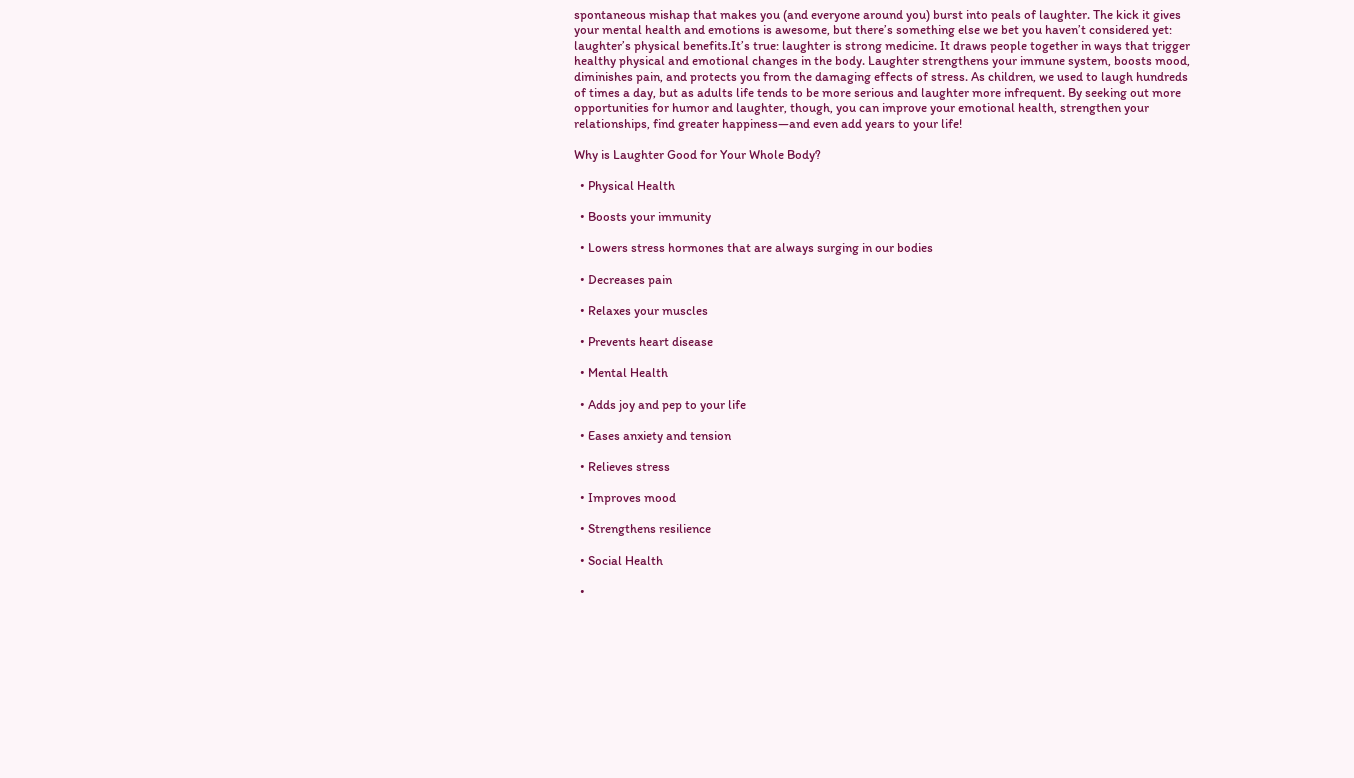spontaneous mishap that makes you (and everyone around you) burst into peals of laughter. The kick it gives your mental health and emotions is awesome, but there’s something else we bet you haven’t considered yet: laughter’s physical benefits.It’s true: laughter is strong medicine. It draws people together in ways that trigger healthy physical and emotional changes in the body. Laughter strengthens your immune system, boosts mood, diminishes pain, and protects you from the damaging effects of stress. As children, we used to laugh hundreds of times a day, but as adults life tends to be more serious and laughter more infrequent. By seeking out more opportunities for humor and laughter, though, you can improve your emotional health, strengthen your relationships, find greater happiness—and even add years to your life!

Why is Laughter Good for Your Whole Body?

  • Physical Health

  • Boosts your immunity

  • Lowers stress hormones that are always surging in our bodies

  • Decreases pain

  • Relaxes your muscles

  • Prevents heart disease

  • Mental Health

  • Adds joy and pep to your life

  • Eases anxiety and tension

  • Relieves stress

  • Improves mood

  • Strengthens resilience

  • Social Health

  •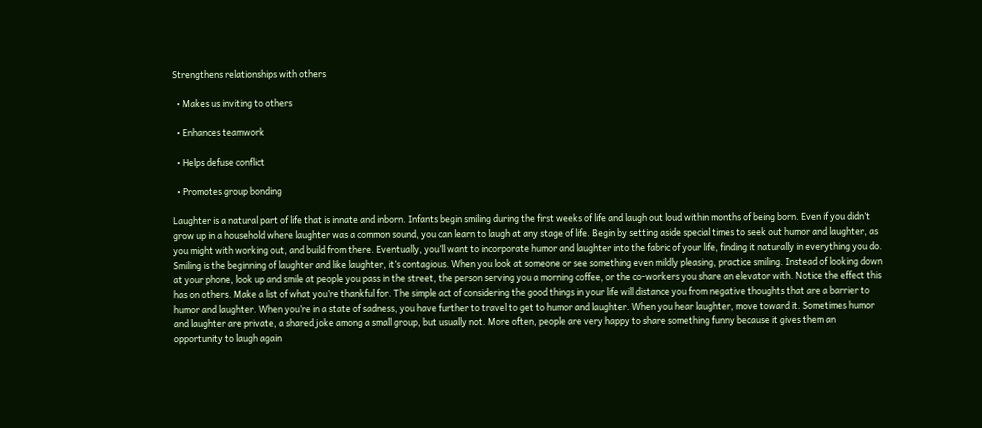Strengthens relationships with others

  • Makes us inviting to others

  • Enhances teamwork

  • Helps defuse conflict

  • Promotes group bonding

Laughter is a natural part of life that is innate and inborn. Infants begin smiling during the first weeks of life and laugh out loud within months of being born. Even if you didn’t grow up in a household where laughter was a common sound, you can learn to laugh at any stage of life. Begin by setting aside special times to seek out humor and laughter, as you might with working out, and build from there. Eventually, you’ll want to incorporate humor and laughter into the fabric of your life, finding it naturally in everything you do. Smiling is the beginning of laughter and like laughter, it’s contagious. When you look at someone or see something even mildly pleasing, practice smiling. Instead of looking down at your phone, look up and smile at people you pass in the street, the person serving you a morning coffee, or the co-workers you share an elevator with. Notice the effect this has on others. Make a list of what you’re thankful for. The simple act of considering the good things in your life will distance you from negative thoughts that are a barrier to humor and laughter. When you’re in a state of sadness, you have further to travel to get to humor and laughter. When you hear laughter, move toward it. Sometimes humor and laughter are private, a shared joke among a small group, but usually not. More often, people are very happy to share something funny because it gives them an opportunity to laugh again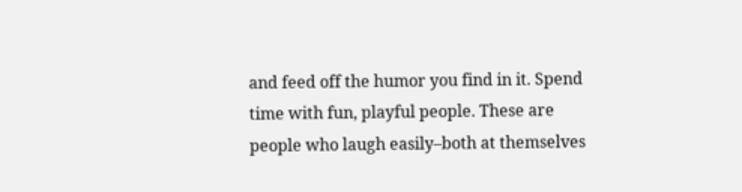and feed off the humor you find in it. Spend time with fun, playful people. These are people who laugh easily–both at themselves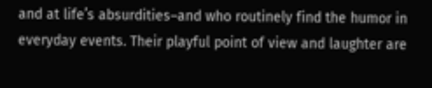and at life’s absurdities–and who routinely find the humor in everyday events. Their playful point of view and laughter are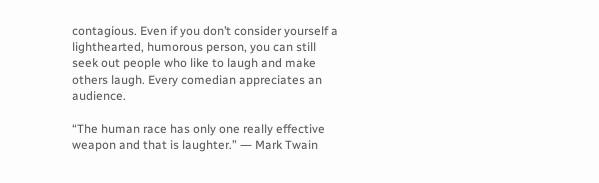contagious. Even if you don’t consider yourself a lighthearted, humorous person, you can still seek out people who like to laugh and make others laugh. Every comedian appreciates an audience.

“The human race has only one really effective weapon and that is laughter.” ― Mark Twain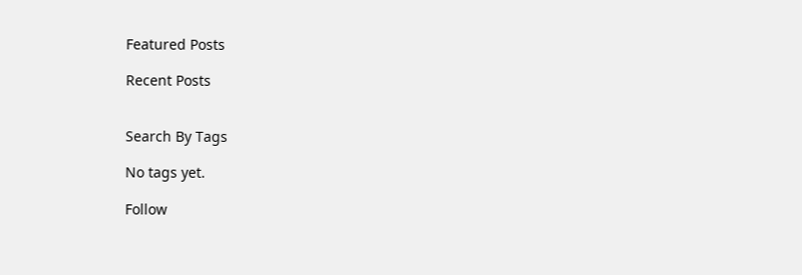Featured Posts

Recent Posts


Search By Tags

No tags yet.

Follow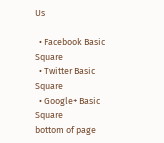Us

  • Facebook Basic Square
  • Twitter Basic Square
  • Google+ Basic Square
bottom of page